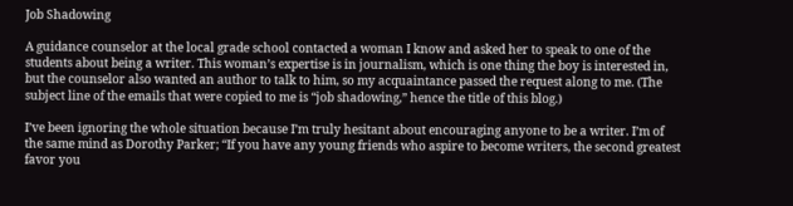Job Shadowing

A guidance counselor at the local grade school contacted a woman I know and asked her to speak to one of the students about being a writer. This woman’s expertise is in journalism, which is one thing the boy is interested in, but the counselor also wanted an author to talk to him, so my acquaintance passed the request along to me. (The subject line of the emails that were copied to me is “job shadowing,” hence the title of this blog.)

I’ve been ignoring the whole situation because I’m truly hesitant about encouraging anyone to be a writer. I’m of the same mind as Dorothy Parker; “If you have any young friends who aspire to become writers, the second greatest favor you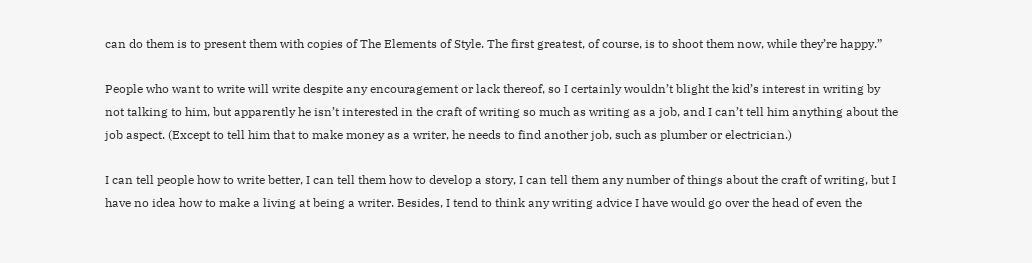can do them is to present them with copies of The Elements of Style. The first greatest, of course, is to shoot them now, while they’re happy.”

People who want to write will write despite any encouragement or lack thereof, so I certainly wouldn’t blight the kid’s interest in writing by not talking to him, but apparently he isn’t interested in the craft of writing so much as writing as a job, and I can’t tell him anything about the job aspect. (Except to tell him that to make money as a writer, he needs to find another job, such as plumber or electrician.)

I can tell people how to write better, I can tell them how to develop a story, I can tell them any number of things about the craft of writing, but I have no idea how to make a living at being a writer. Besides, I tend to think any writing advice I have would go over the head of even the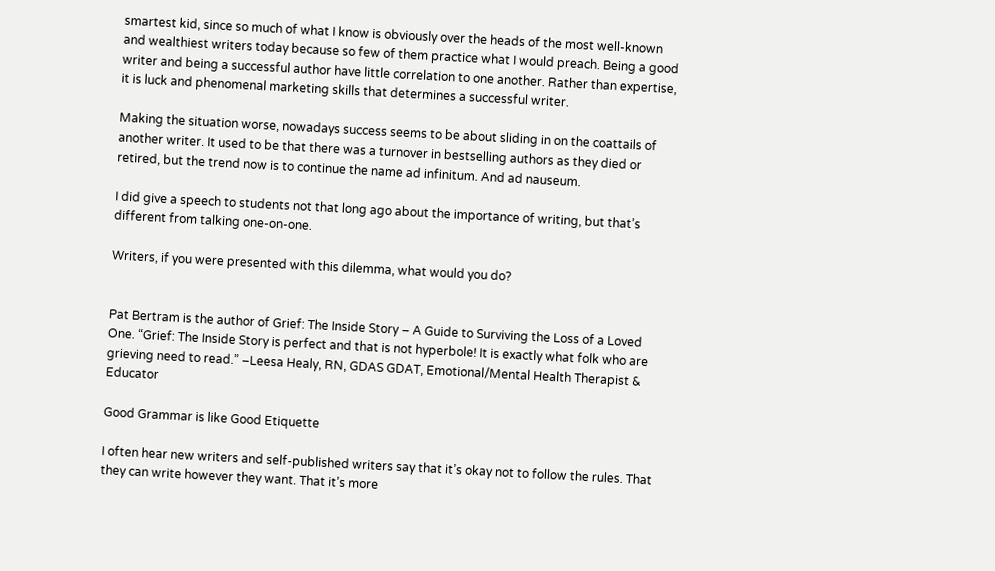smartest kid, since so much of what I know is obviously over the heads of the most well-known and wealthiest writers today because so few of them practice what I would preach. Being a good writer and being a successful author have little correlation to one another. Rather than expertise, it is luck and phenomenal marketing skills that determines a successful writer.

Making the situation worse, nowadays success seems to be about sliding in on the coattails of another writer. It used to be that there was a turnover in bestselling authors as they died or retired, but the trend now is to continue the name ad infinitum. And ad nauseum.

I did give a speech to students not that long ago about the importance of writing, but that’s different from talking one-on-one.

Writers, if you were presented with this dilemma, what would you do?


Pat Bertram is the author of Grief: The Inside Story – A Guide to Surviving the Loss of a Loved One. “Grief: The Inside Story is perfect and that is not hyperbole! It is exactly what folk who are grieving need to read.” –Leesa Healy, RN, GDAS GDAT, Emotional/Mental Health Therapist & Educator

Good Grammar is like Good Etiquette

I often hear new writers and self-published writers say that it’s okay not to follow the rules. That they can write however they want. That it’s more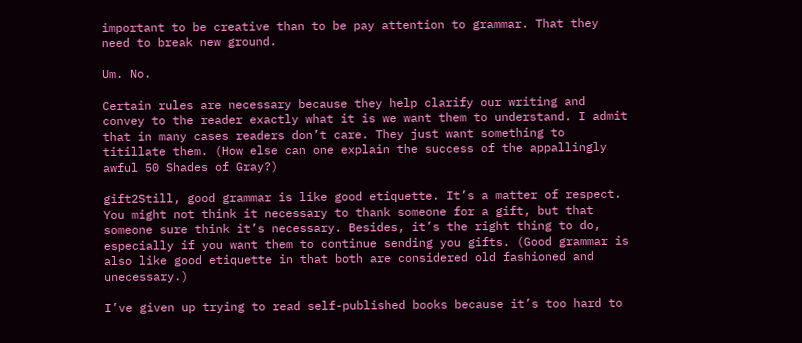important to be creative than to be pay attention to grammar. That they need to break new ground.

Um. No.

Certain rules are necessary because they help clarify our writing and convey to the reader exactly what it is we want them to understand. I admit that in many cases readers don’t care. They just want something to titillate them. (How else can one explain the success of the appallingly awful 50 Shades of Gray?)

gift2Still, good grammar is like good etiquette. It’s a matter of respect. You might not think it necessary to thank someone for a gift, but that someone sure think it’s necessary. Besides, it’s the right thing to do, especially if you want them to continue sending you gifts. (Good grammar is also like good etiquette in that both are considered old fashioned and unecessary.)

I’ve given up trying to read self-published books because it’s too hard to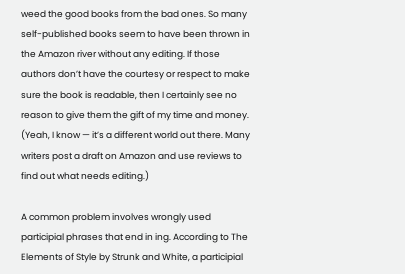weed the good books from the bad ones. So many self-published books seem to have been thrown in the Amazon river without any editing. If those authors don’t have the courtesy or respect to make sure the book is readable, then I certainly see no reason to give them the gift of my time and money. (Yeah, I know — it’s a different world out there. Many writers post a draft on Amazon and use reviews to find out what needs editing.)

A common problem involves wrongly used participial phrases that end in ing. According to The Elements of Style by Strunk and White, a participial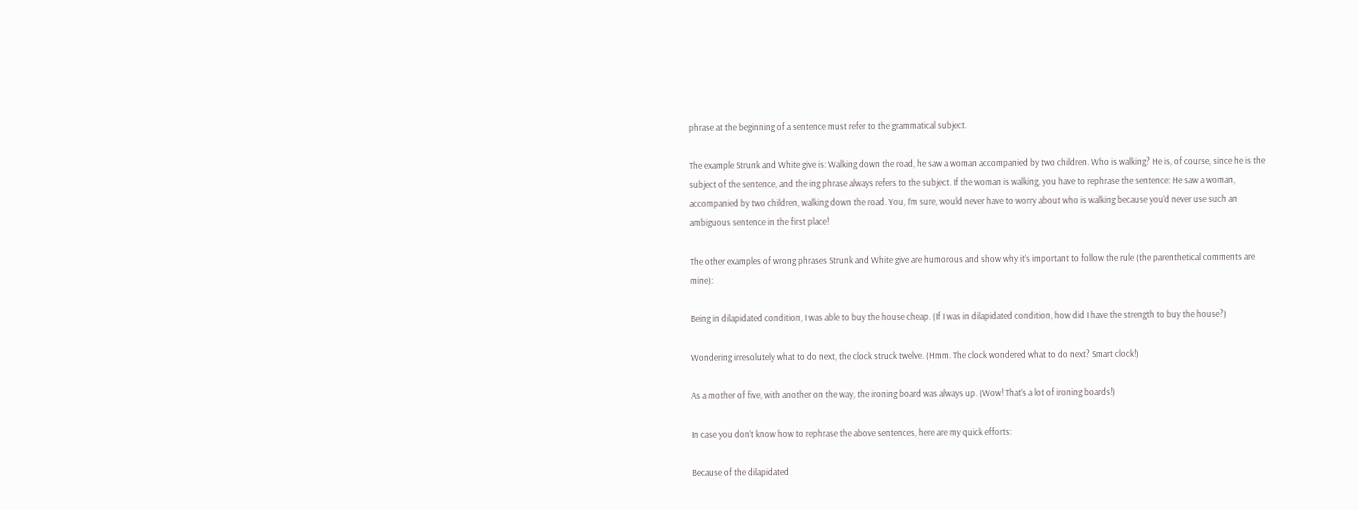phrase at the beginning of a sentence must refer to the grammatical subject.

The example Strunk and White give is: Walking down the road, he saw a woman accompanied by two children. Who is walking? He is, of course, since he is the subject of the sentence, and the ing phrase always refers to the subject. If the woman is walking, you have to rephrase the sentence: He saw a woman, accompanied by two children, walking down the road. You, I’m sure, would never have to worry about who is walking because you’d never use such an ambiguous sentence in the first place!

The other examples of wrong phrases Strunk and White give are humorous and show why it’s important to follow the rule (the parenthetical comments are mine):

Being in dilapidated condition, I was able to buy the house cheap. (If I was in dilapidated condition, how did I have the strength to buy the house?)

Wondering irresolutely what to do next, the clock struck twelve. (Hmm. The clock wondered what to do next? Smart clock!)

As a mother of five, with another on the way, the ironing board was always up. (Wow! That’s a lot of ironing boards!)

In case you don’t know how to rephrase the above sentences, here are my quick efforts:

Because of the dilapidated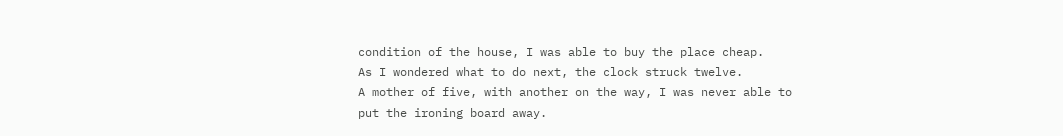condition of the house, I was able to buy the place cheap.
As I wondered what to do next, the clock struck twelve.
A mother of five, with another on the way, I was never able to put the ironing board away.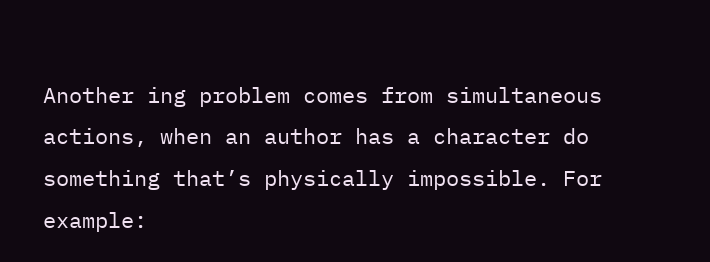Another ing problem comes from simultaneous actions, when an author has a character do something that’s physically impossible. For example: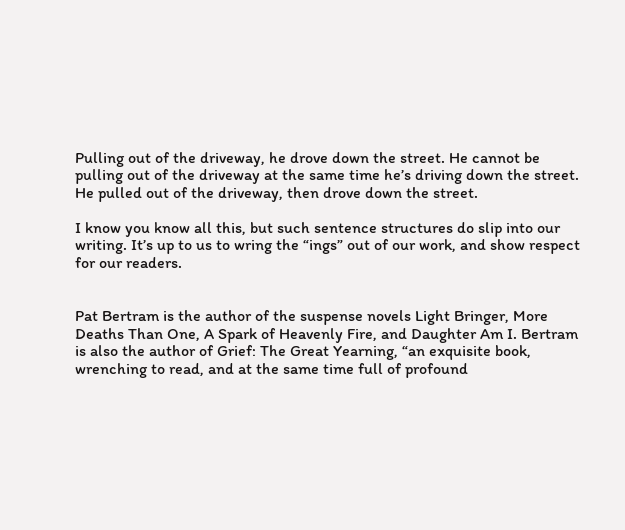Pulling out of the driveway, he drove down the street. He cannot be pulling out of the driveway at the same time he’s driving down the street. He pulled out of the driveway, then drove down the street.

I know you know all this, but such sentence structures do slip into our writing. It’s up to us to wring the “ings” out of our work, and show respect for our readers.


Pat Bertram is the author of the suspense novels Light Bringer, More Deaths Than One, A Spark of Heavenly Fire, and Daughter Am I. Bertram is also the author of Grief: The Great Yearning, “an exquisite book, wrenching to read, and at the same time full of profound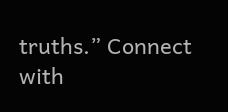truths.” Connect with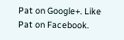Pat on Google+. Like Pat on Facebook.